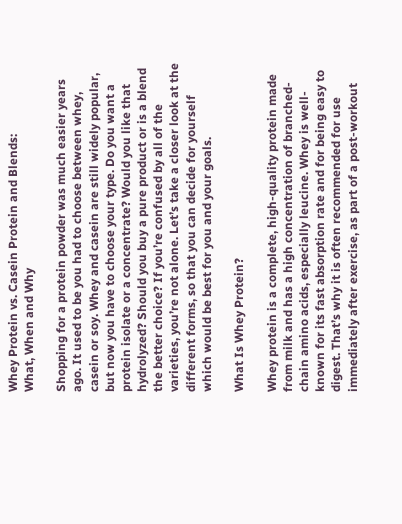Whey Protein vs. Casein Protein and Blends:
What, When and Why

Shopping for a protein powder was much easier years ago. It used to be you had to choose between whey, casein or soy. Whey and casein are still widely popular, but now you have to choose your type. Do you want a protein isolate or a concentrate? Would you like that hydrolyzed? Should you buy a pure product or is a blend the better choice? If you’re confused by all of the varieties, you’re not alone. Let’s take a closer look at the different forms, so that you can decide for yourself which would be best for you and your goals.

What Is Whey Protein?

Whey protein is a complete, high-quality protein made from milk and has a high concentration of branched-chain amino acids, especially leucine. Whey is well-known for its fast absorption rate and for being easy to digest. That’s why it is often recommended for use immediately after exercise, as part of a post-workout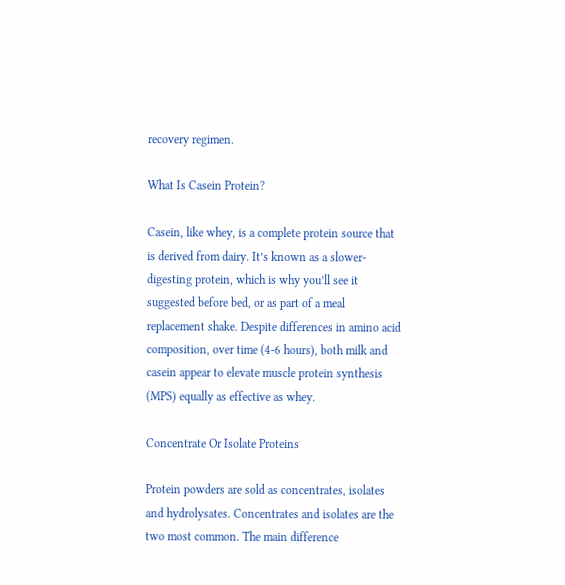recovery regimen.

What Is Casein Protein?

Casein, like whey, is a complete protein source that is derived from dairy. It’s known as a slower-digesting protein, which is why you’ll see it suggested before bed, or as part of a meal replacement shake. Despite differences in amino acid composition, over time (4-6 hours), both milk and casein appear to elevate muscle protein synthesis (MPS) equally as effective as whey.

Concentrate Or Isolate Proteins

Protein powders are sold as concentrates, isolates and hydrolysates. Concentrates and isolates are the two most common. The main difference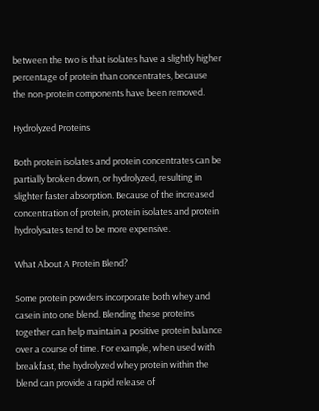between the two is that isolates have a slightly higher percentage of protein than concentrates, because the non-protein components have been removed.

Hydrolyzed Proteins

Both protein isolates and protein concentrates can be partially broken down, or hydrolyzed, resulting in slighter faster absorption. Because of the increased concentration of protein, protein isolates and protein hydrolysates tend to be more expensive.

What About A Protein Blend?

Some protein powders incorporate both whey and casein into one blend. Blending these proteins together can help maintain a positive protein balance over a course of time. For example, when used with breakfast, the hydrolyzed whey protein within the blend can provide a rapid release of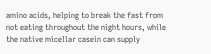amino acids, helping to break the fast from not eating throughout the night hours, while the native micellar casein can supply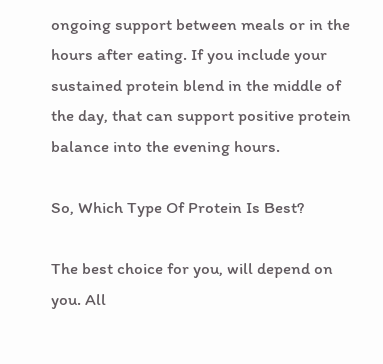ongoing support between meals or in the hours after eating. If you include your sustained protein blend in the middle of the day, that can support positive protein balance into the evening hours.

So, Which Type Of Protein Is Best?

The best choice for you, will depend on you. All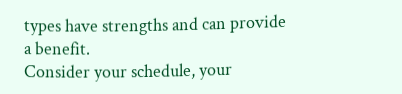types have strengths and can provide a benefit.
Consider your schedule, your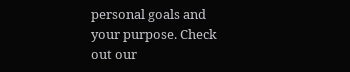personal goals and your purpose. Check out our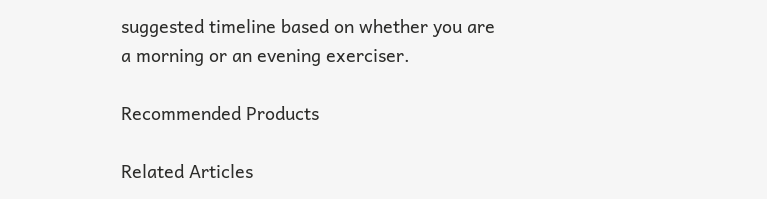suggested timeline based on whether you are a morning or an evening exerciser.

Recommended Products

Related Articles